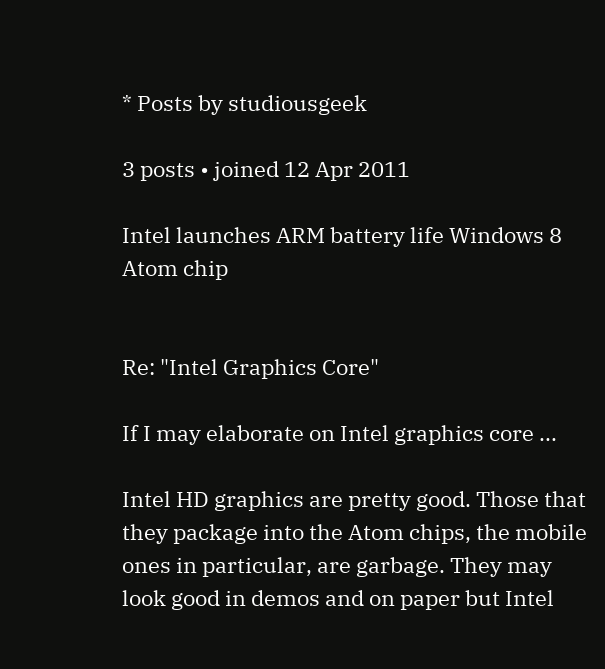* Posts by studiousgeek

3 posts • joined 12 Apr 2011

Intel launches ARM battery life Windows 8 Atom chip


Re: "Intel Graphics Core"

If I may elaborate on Intel graphics core ...

Intel HD graphics are pretty good. Those that they package into the Atom chips, the mobile ones in particular, are garbage. They may look good in demos and on paper but Intel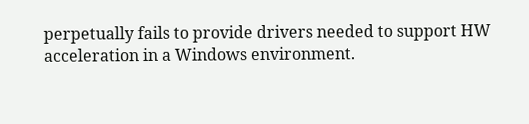perpetually fails to provide drivers needed to support HW acceleration in a Windows environment.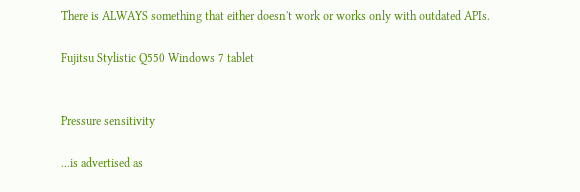There is ALWAYS something that either doesn't work or works only with outdated APIs.

Fujitsu Stylistic Q550 Windows 7 tablet


Pressure sensitivity

...is advertised as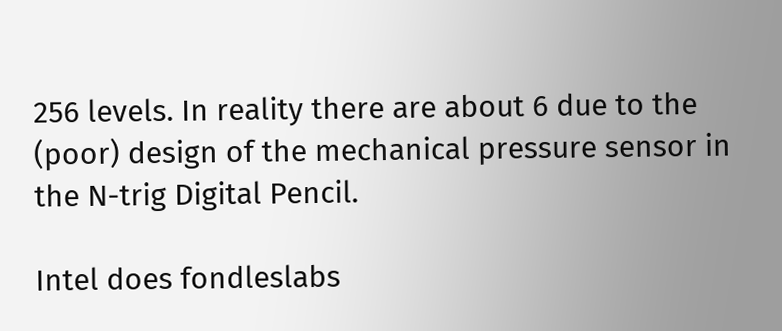256 levels. In reality there are about 6 due to the (poor) design of the mechanical pressure sensor in the N-trig Digital Pencil.

Intel does fondleslabs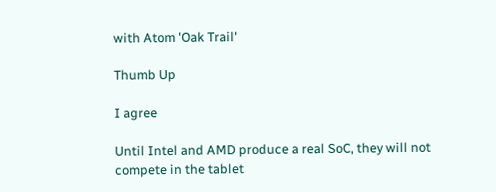with Atom 'Oak Trail'

Thumb Up

I agree

Until Intel and AMD produce a real SoC, they will not compete in the tablet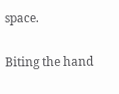space.

Biting the hand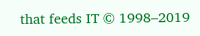that feeds IT © 1998–2019